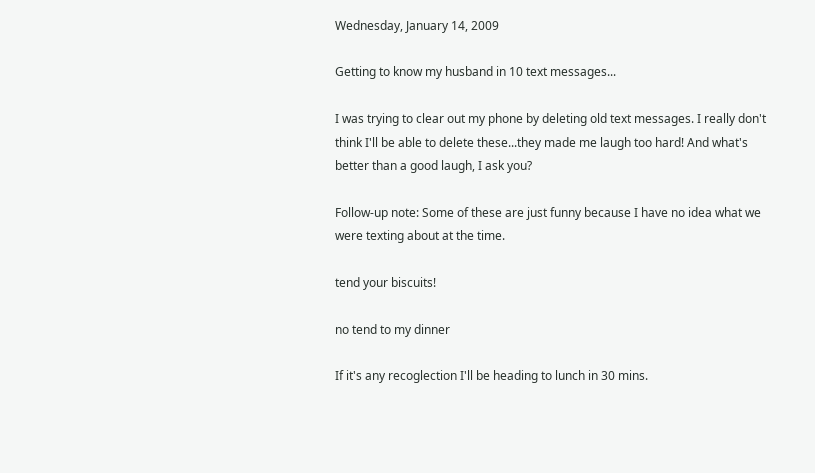Wednesday, January 14, 2009

Getting to know my husband in 10 text messages...

I was trying to clear out my phone by deleting old text messages. I really don't think I'll be able to delete these...they made me laugh too hard! And what's better than a good laugh, I ask you?

Follow-up note: Some of these are just funny because I have no idea what we were texting about at the time.

tend your biscuits!

no tend to my dinner

If it's any recoglection I'll be heading to lunch in 30 mins.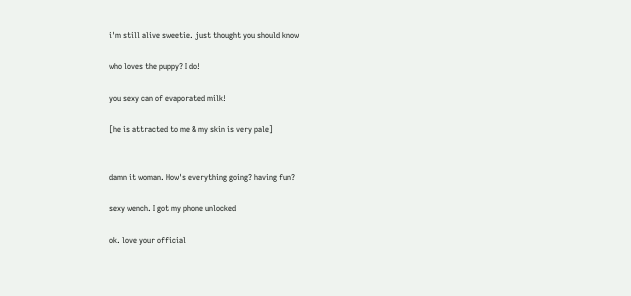i'm still alive sweetie. just thought you should know

who loves the puppy? I do!

you sexy can of evaporated milk!

[he is attracted to me & my skin is very pale]


damn it woman. How's everything going? having fun?

sexy wench. I got my phone unlocked

ok. love your official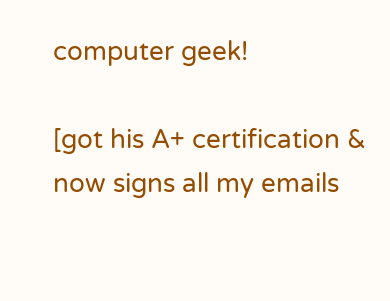computer geek!

[got his A+ certification & now signs all my emails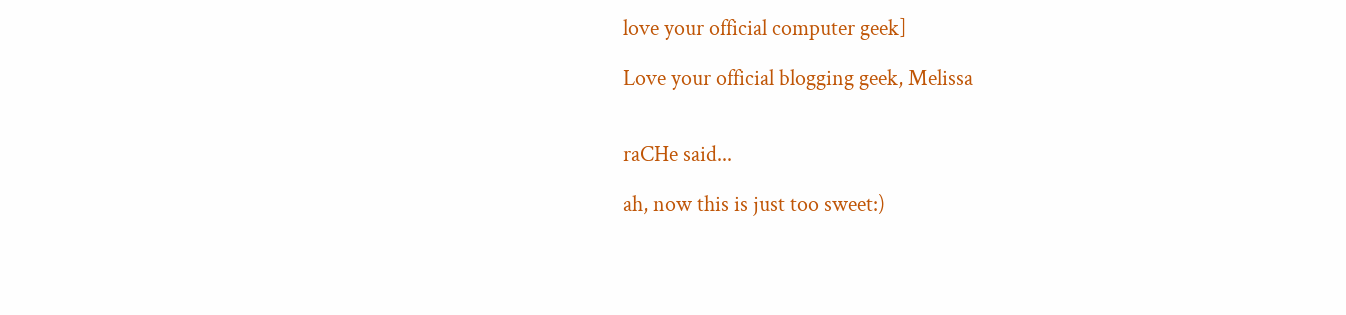love your official computer geek]

Love your official blogging geek, Melissa


raCHe said...

ah, now this is just too sweet:)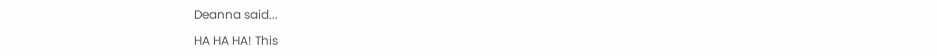Deanna said...

HA HA HA! This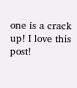one is a crack up! I love this post!